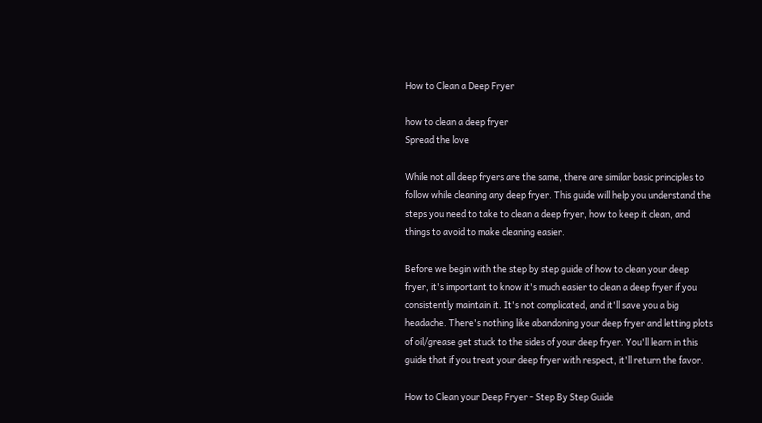How to Clean a Deep Fryer

how to clean a deep fryer
Spread the love

While not all deep fryers are the same, there are similar basic principles to follow while cleaning any deep fryer. This guide will help you understand the steps you need to take to clean a deep fryer, how to keep it clean, and things to avoid to make cleaning easier.

Before we begin with the step by step guide of how to clean your deep fryer, it's important to know it's much easier to clean a deep fryer if you consistently maintain it. It's not complicated, and it'll save you a big headache. There's nothing like abandoning your deep fryer and letting plots of oil/grease get stuck to the sides of your deep fryer. You'll learn in this guide that if you treat your deep fryer with respect, it'll return the favor.

How to Clean your Deep Fryer - Step By Step Guide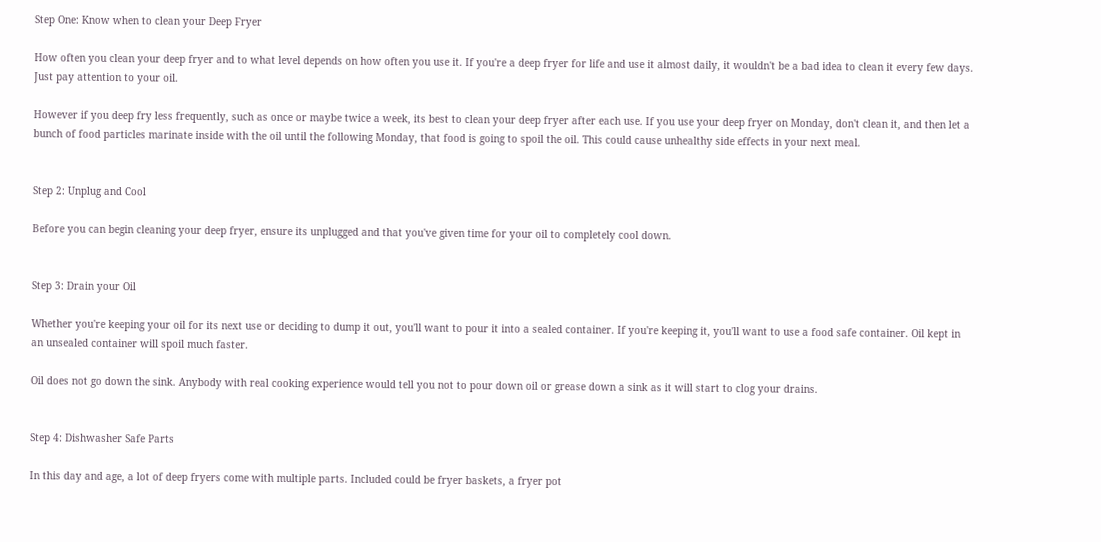Step One: Know when to clean your Deep Fryer

How often you clean your deep fryer and to what level depends on how often you use it. If you're a deep fryer for life and use it almost daily, it wouldn't be a bad idea to clean it every few days. Just pay attention to your oil.

However if you deep fry less frequently, such as once or maybe twice a week, its best to clean your deep fryer after each use. If you use your deep fryer on Monday, don't clean it, and then let a bunch of food particles marinate inside with the oil until the following Monday, that food is going to spoil the oil. This could cause unhealthy side effects in your next meal.


Step 2: Unplug and Cool

Before you can begin cleaning your deep fryer, ensure its unplugged and that you've given time for your oil to completely cool down.


Step 3: Drain your Oil

Whether you're keeping your oil for its next use or deciding to dump it out, you'll want to pour it into a sealed container. If you're keeping it, you'll want to use a food safe container. Oil kept in an unsealed container will spoil much faster.

Oil does not go down the sink. Anybody with real cooking experience would tell you not to pour down oil or grease down a sink as it will start to clog your drains.


Step 4: Dishwasher Safe Parts

In this day and age, a lot of deep fryers come with multiple parts. Included could be fryer baskets, a fryer pot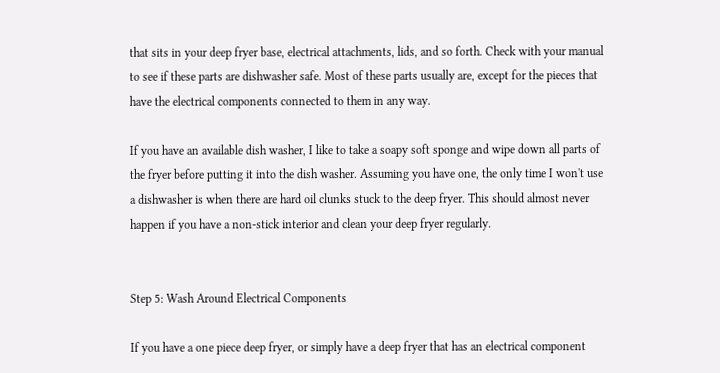that sits in your deep fryer base, electrical attachments, lids, and so forth. Check with your manual to see if these parts are dishwasher safe. Most of these parts usually are, except for the pieces that have the electrical components connected to them in any way.

If you have an available dish washer, I like to take a soapy soft sponge and wipe down all parts of the fryer before putting it into the dish washer. Assuming you have one, the only time I won't use a dishwasher is when there are hard oil clunks stuck to the deep fryer. This should almost never happen if you have a non-stick interior and clean your deep fryer regularly.


Step 5: Wash Around Electrical Components

If you have a one piece deep fryer, or simply have a deep fryer that has an electrical component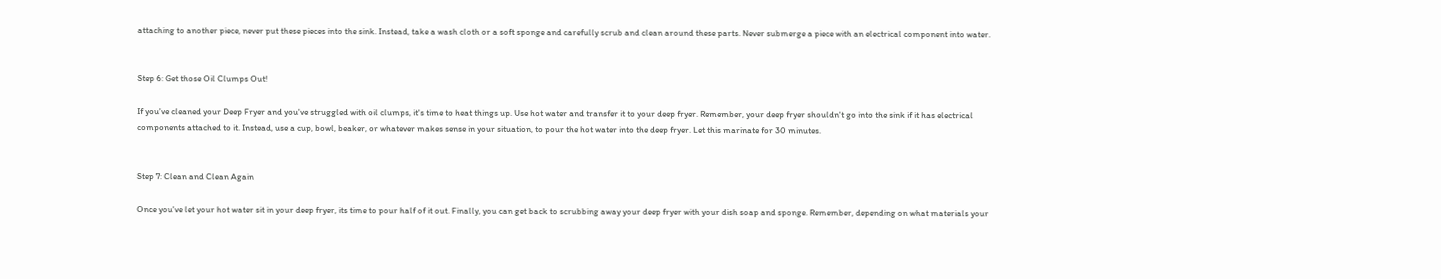attaching to another piece, never put these pieces into the sink. Instead, take a wash cloth or a soft sponge and carefully scrub and clean around these parts. Never submerge a piece with an electrical component into water.


Step 6: Get those Oil Clumps Out!

If you've cleaned your Deep Fryer and you've struggled with oil clumps, it's time to heat things up. Use hot water and transfer it to your deep fryer. Remember, your deep fryer shouldn't go into the sink if it has electrical components attached to it. Instead, use a cup, bowl, beaker, or whatever makes sense in your situation, to pour the hot water into the deep fryer. Let this marinate for 30 minutes.


Step 7: Clean and Clean Again

Once you've let your hot water sit in your deep fryer, its time to pour half of it out. Finally, you can get back to scrubbing away your deep fryer with your dish soap and sponge. Remember, depending on what materials your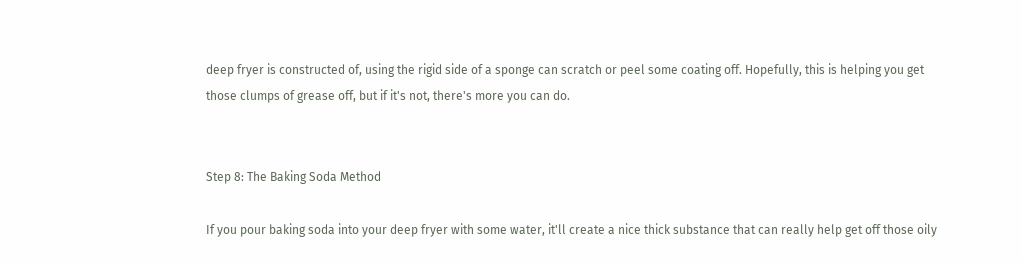deep fryer is constructed of, using the rigid side of a sponge can scratch or peel some coating off. Hopefully, this is helping you get those clumps of grease off, but if it's not, there's more you can do.


Step 8: The Baking Soda Method

If you pour baking soda into your deep fryer with some water, it'll create a nice thick substance that can really help get off those oily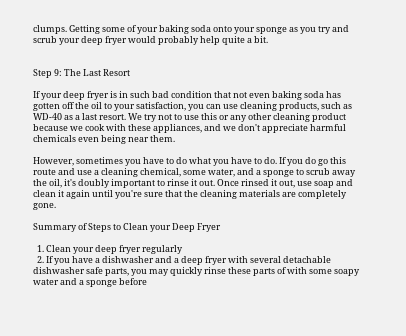clumps. Getting some of your baking soda onto your sponge as you try and scrub your deep fryer would probably help quite a bit.


Step 9: The Last Resort

If your deep fryer is in such bad condition that not even baking soda has gotten off the oil to your satisfaction, you can use cleaning products, such as WD-40 as a last resort. We try not to use this or any other cleaning product because we cook with these appliances, and we don't appreciate harmful chemicals even being near them.

However, sometimes you have to do what you have to do. If you do go this route and use a cleaning chemical, some water, and a sponge to scrub away the oil, it's doubly important to rinse it out. Once rinsed it out, use soap and clean it again until you're sure that the cleaning materials are completely gone.

Summary of Steps to Clean your Deep Fryer

  1. Clean your deep fryer regularly
  2. If you have a dishwasher and a deep fryer with several detachable dishwasher safe parts, you may quickly rinse these parts of with some soapy water and a sponge before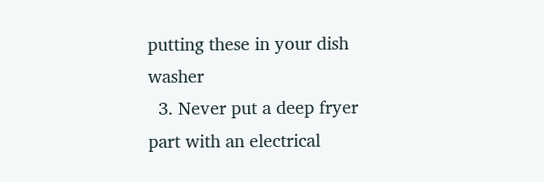putting these in your dish washer
  3. Never put a deep fryer part with an electrical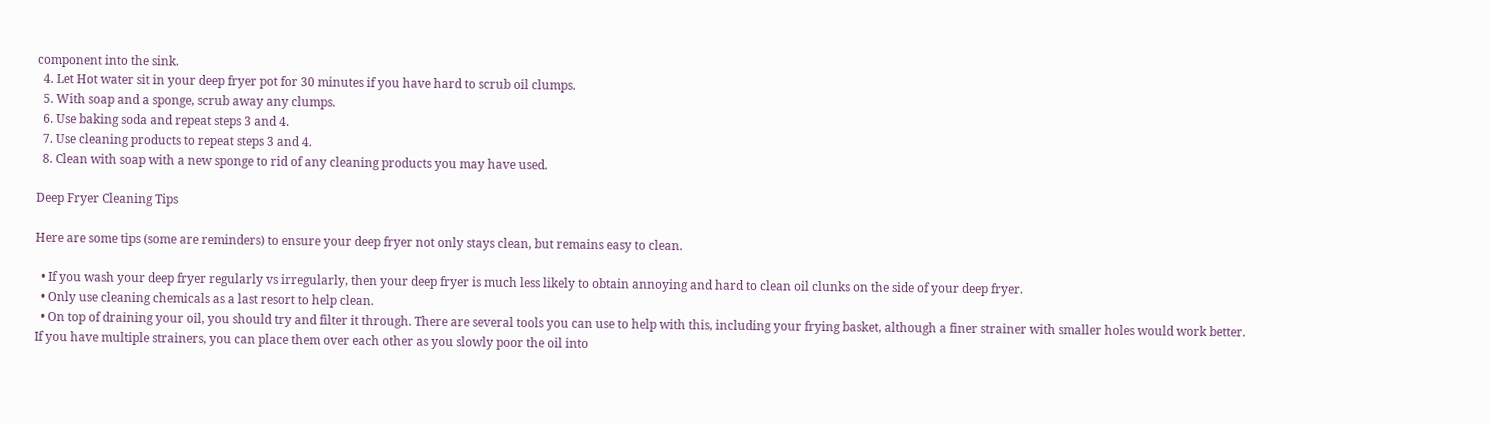component into the sink.
  4. Let Hot water sit in your deep fryer pot for 30 minutes if you have hard to scrub oil clumps.
  5. With soap and a sponge, scrub away any clumps.
  6. Use baking soda and repeat steps 3 and 4.
  7. Use cleaning products to repeat steps 3 and 4.
  8. Clean with soap with a new sponge to rid of any cleaning products you may have used.

Deep Fryer Cleaning Tips

Here are some tips (some are reminders) to ensure your deep fryer not only stays clean, but remains easy to clean.

  • If you wash your deep fryer regularly vs irregularly, then your deep fryer is much less likely to obtain annoying and hard to clean oil clunks on the side of your deep fryer.
  • Only use cleaning chemicals as a last resort to help clean.
  • On top of draining your oil, you should try and filter it through. There are several tools you can use to help with this, including your frying basket, although a finer strainer with smaller holes would work better. If you have multiple strainers, you can place them over each other as you slowly poor the oil into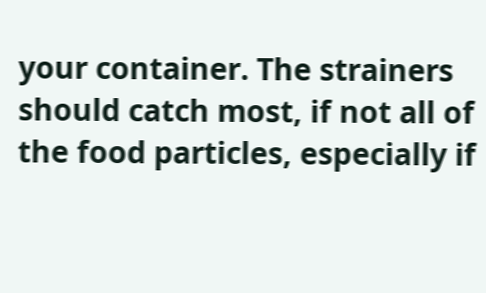your container. The strainers should catch most, if not all of the food particles, especially if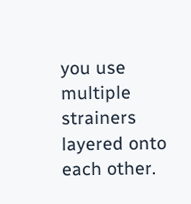you use multiple strainers layered onto each other.